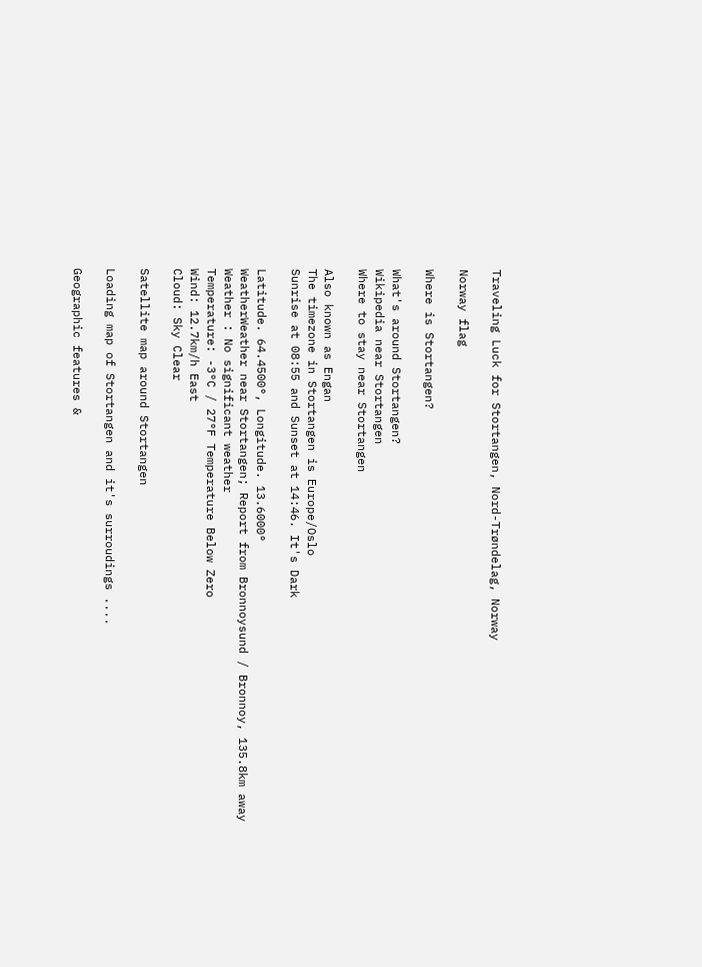Traveling Luck for Stortangen, Nord-Trøndelag, Norway

Norway flag

Where is Stortangen?

What's around Stortangen?
Wikipedia near Stortangen
Where to stay near Stortangen

Also known as Engan
The timezone in Stortangen is Europe/Oslo
Sunrise at 08:55 and Sunset at 14:46. It's Dark

Latitude. 64.4500°, Longitude. 13.6000°
WeatherWeather near Stortangen; Report from Bronnoysund / Bronnoy, 135.8km away
Weather : No significant weather
Temperature: -3°C / 27°F Temperature Below Zero
Wind: 12.7km/h East
Cloud: Sky Clear

Satellite map around Stortangen

Loading map of Stortangen and it's surroudings ....

Geographic features &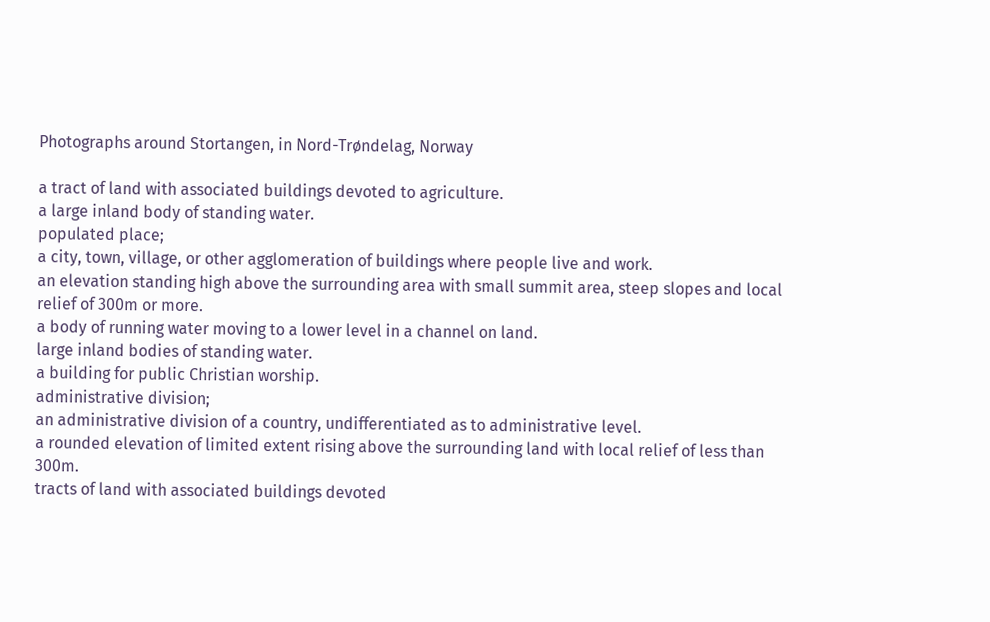Photographs around Stortangen, in Nord-Trøndelag, Norway

a tract of land with associated buildings devoted to agriculture.
a large inland body of standing water.
populated place;
a city, town, village, or other agglomeration of buildings where people live and work.
an elevation standing high above the surrounding area with small summit area, steep slopes and local relief of 300m or more.
a body of running water moving to a lower level in a channel on land.
large inland bodies of standing water.
a building for public Christian worship.
administrative division;
an administrative division of a country, undifferentiated as to administrative level.
a rounded elevation of limited extent rising above the surrounding land with local relief of less than 300m.
tracts of land with associated buildings devoted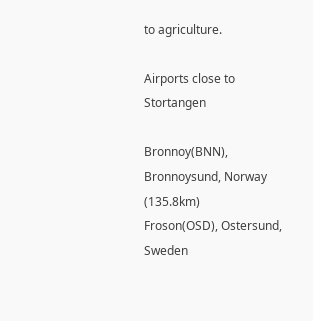to agriculture.

Airports close to Stortangen

Bronnoy(BNN), Bronnoysund, Norway (135.8km)
Froson(OSD), Ostersund, Sweden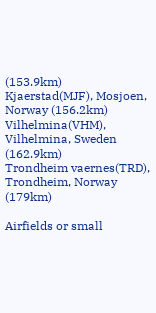(153.9km)
Kjaerstad(MJF), Mosjoen, Norway (156.2km)
Vilhelmina(VHM), Vilhelmina, Sweden (162.9km)
Trondheim vaernes(TRD), Trondheim, Norway (179km)

Airfields or small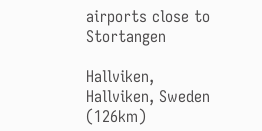airports close to Stortangen

Hallviken, Hallviken, Sweden (126km)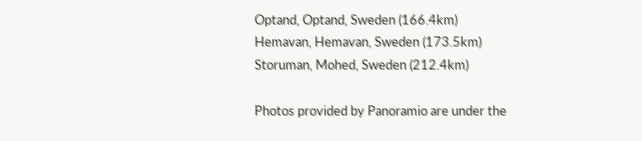Optand, Optand, Sweden (166.4km)
Hemavan, Hemavan, Sweden (173.5km)
Storuman, Mohed, Sweden (212.4km)

Photos provided by Panoramio are under the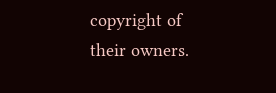copyright of their owners.